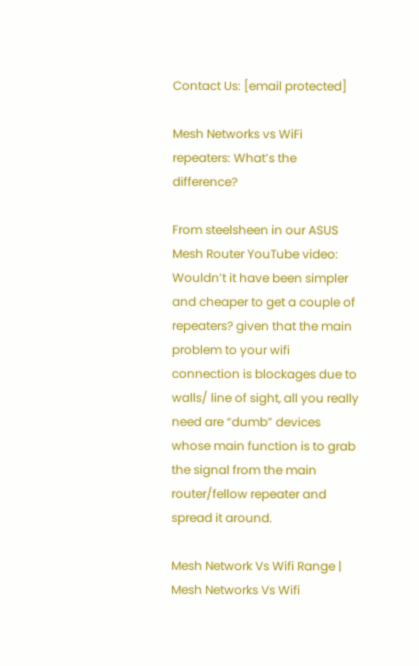Contact Us: [email protected]

Mesh Networks vs WiFi repeaters: What’s the difference?

From steelsheen in our ASUS Mesh Router YouTube video: Wouldn’t it have been simpler and cheaper to get a couple of repeaters? given that the main problem to your wifi connection is blockages due to walls/ line of sight, all you really need are “dumb” devices whose main function is to grab the signal from the main router/fellow repeater and spread it around.

Mesh Network Vs Wifi Range | Mesh Networks Vs Wifi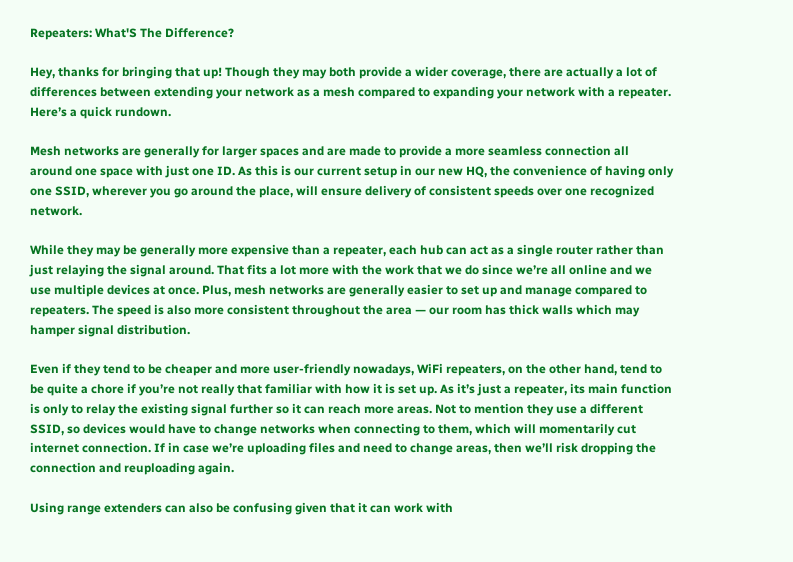Repeaters: What'S The Difference?

Hey, thanks for bringing that up! Though they may both provide a wider coverage, there are actually a lot of differences between extending your network as a mesh compared to expanding your network with a repeater. Here’s a quick rundown.

Mesh networks are generally for larger spaces and are made to provide a more seamless connection all around one space with just one ID. As this is our current setup in our new HQ, the convenience of having only one SSID, wherever you go around the place, will ensure delivery of consistent speeds over one recognized network.

While they may be generally more expensive than a repeater, each hub can act as a single router rather than just relaying the signal around. That fits a lot more with the work that we do since we’re all online and we use multiple devices at once. Plus, mesh networks are generally easier to set up and manage compared to repeaters. The speed is also more consistent throughout the area — our room has thick walls which may hamper signal distribution.

Even if they tend to be cheaper and more user-friendly nowadays, WiFi repeaters, on the other hand, tend to be quite a chore if you’re not really that familiar with how it is set up. As it’s just a repeater, its main function is only to relay the existing signal further so it can reach more areas. Not to mention they use a different SSID, so devices would have to change networks when connecting to them, which will momentarily cut internet connection. If in case we’re uploading files and need to change areas, then we’ll risk dropping the connection and reuploading again.

Using range extenders can also be confusing given that it can work with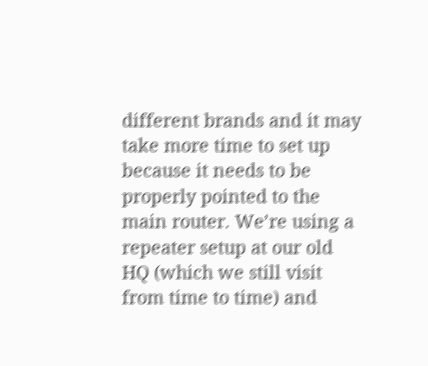different brands and it may take more time to set up because it needs to be properly pointed to the main router. We’re using a repeater setup at our old HQ (which we still visit from time to time) and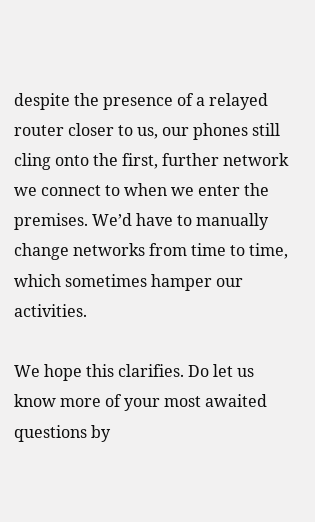despite the presence of a relayed router closer to us, our phones still cling onto the first, further network we connect to when we enter the premises. We’d have to manually change networks from time to time, which sometimes hamper our activities.

We hope this clarifies. Do let us know more of your most awaited questions by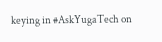keying in #AskYugaTech on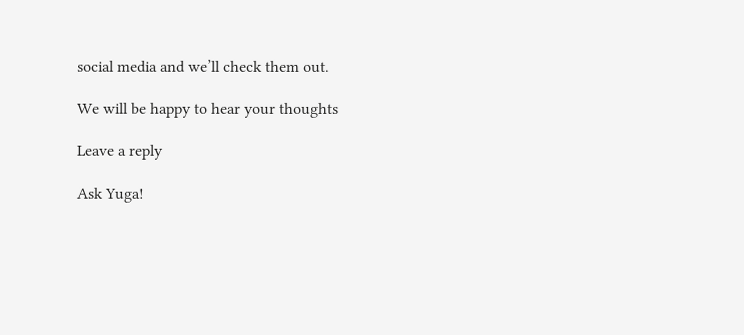social media and we’ll check them out.

We will be happy to hear your thoughts

Leave a reply

Ask Yuga!